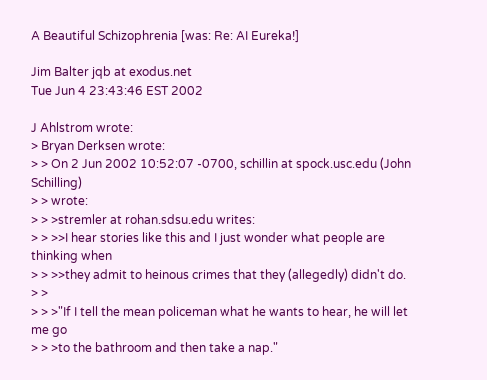A Beautiful Schizophrenia [was: Re: AI Eureka!]

Jim Balter jqb at exodus.net
Tue Jun 4 23:43:46 EST 2002

J Ahlstrom wrote:
> Bryan Derksen wrote:
> > On 2 Jun 2002 10:52:07 -0700, schillin at spock.usc.edu (John Schilling)
> > wrote:
> > >stremler at rohan.sdsu.edu writes:
> > >>I hear stories like this and I just wonder what people are thinking when
> > >>they admit to heinous crimes that they (allegedly) didn't do.
> >
> > >"If I tell the mean policeman what he wants to hear, he will let me go
> > >to the bathroom and then take a nap."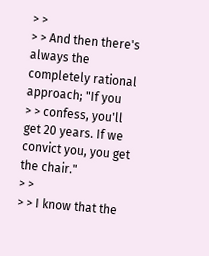> >
> > And then there's always the completely rational approach; "If you
> > confess, you'll get 20 years. If we convict you, you get the chair."
> >
> > I know that the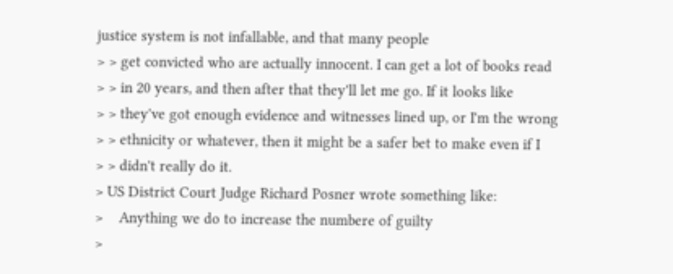justice system is not infallable, and that many people
> > get convicted who are actually innocent. I can get a lot of books read
> > in 20 years, and then after that they'll let me go. If it looks like
> > they've got enough evidence and witnesses lined up, or I'm the wrong
> > ethnicity or whatever, then it might be a safer bet to make even if I
> > didn't really do it.
> US District Court Judge Richard Posner wrote something like:
>    Anything we do to increase the numbere of guilty
>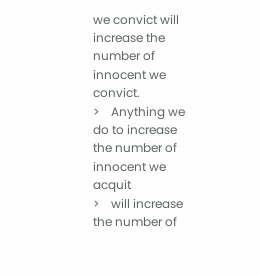we convict will increase the number of innocent we convict.
>    Anything we do to increase the number of innocent we acquit
>    will increase the number of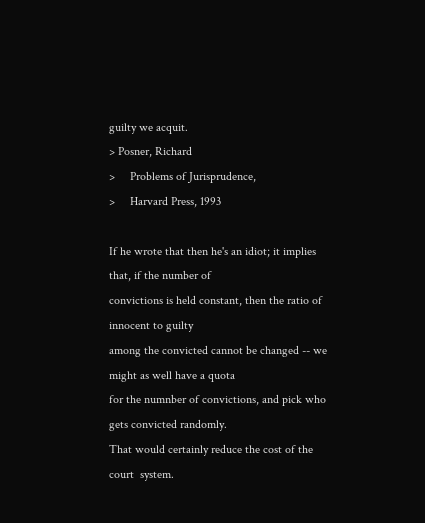guilty we acquit.
> Posner, Richard
>     Problems of Jurisprudence,
>     Harvard Press, 1993

If he wrote that then he's an idiot; it implies that, if the number of
convictions is held constant, then the ratio of innocent to guilty
among the convicted cannot be changed -- we might as well have a quota
for the numnber of convictions, and pick who gets convicted randomly.
That would certainly reduce the cost of the court  system.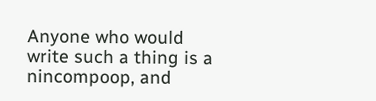Anyone who would write such a thing is a nincompoop, and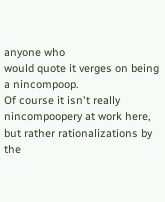anyone who
would quote it verges on being a nincompoop.
Of course it isn't really nincompoopery at work here,
but rather rationalizations by the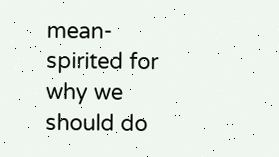mean-spirited for
why we should do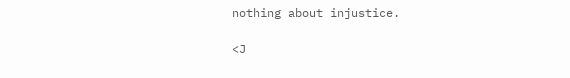nothing about injustice.

<J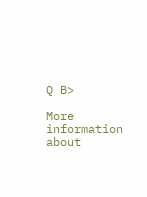Q B>

More information about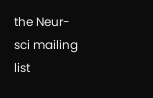the Neur-sci mailing list